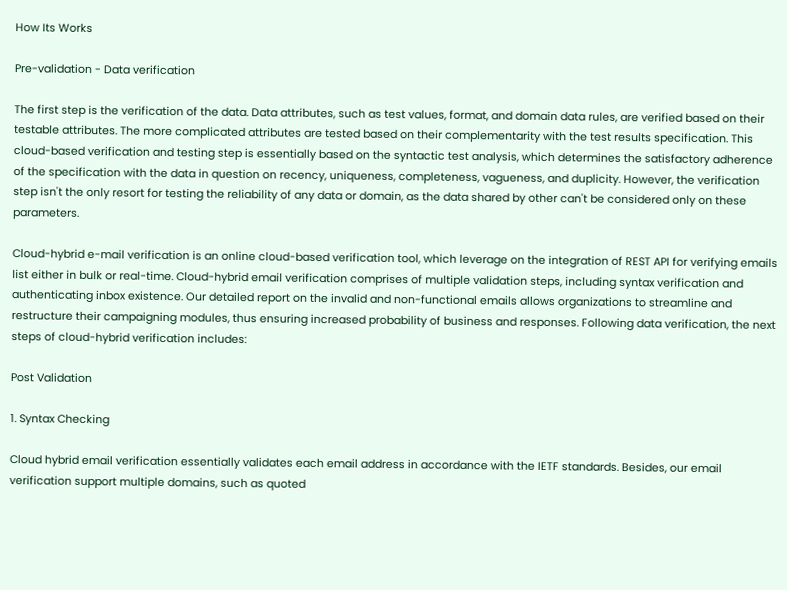How Its Works

Pre-validation - Data verification

The first step is the verification of the data. Data attributes, such as test values, format, and domain data rules, are verified based on their testable attributes. The more complicated attributes are tested based on their complementarity with the test results specification. This cloud-based verification and testing step is essentially based on the syntactic test analysis, which determines the satisfactory adherence of the specification with the data in question on recency, uniqueness, completeness, vagueness, and duplicity. However, the verification step isn't the only resort for testing the reliability of any data or domain, as the data shared by other can't be considered only on these parameters.

Cloud-hybrid e-mail verification is an online cloud-based verification tool, which leverage on the integration of REST API for verifying emails list either in bulk or real-time. Cloud-hybrid email verification comprises of multiple validation steps, including syntax verification and authenticating inbox existence. Our detailed report on the invalid and non-functional emails allows organizations to streamline and restructure their campaigning modules, thus ensuring increased probability of business and responses. Following data verification, the next steps of cloud-hybrid verification includes:

Post Validation

1. Syntax Checking

Cloud hybrid email verification essentially validates each email address in accordance with the IETF standards. Besides, our email verification support multiple domains, such as quoted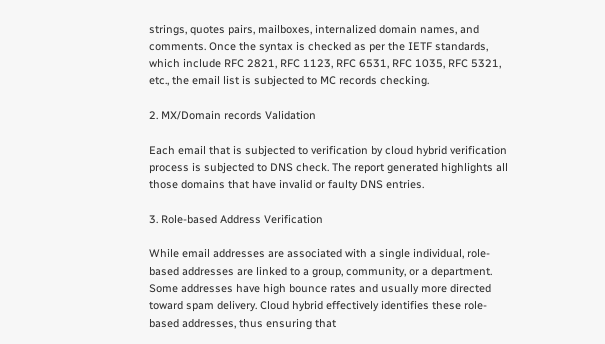strings, quotes pairs, mailboxes, internalized domain names, and comments. Once the syntax is checked as per the IETF standards, which include RFC 2821, RFC 1123, RFC 6531, RFC 1035, RFC 5321, etc., the email list is subjected to MC records checking.

2. MX/Domain records Validation

Each email that is subjected to verification by cloud hybrid verification process is subjected to DNS check. The report generated highlights all those domains that have invalid or faulty DNS entries.

3. Role-based Address Verification

While email addresses are associated with a single individual, role-based addresses are linked to a group, community, or a department. Some addresses have high bounce rates and usually more directed toward spam delivery. Cloud hybrid effectively identifies these role-based addresses, thus ensuring that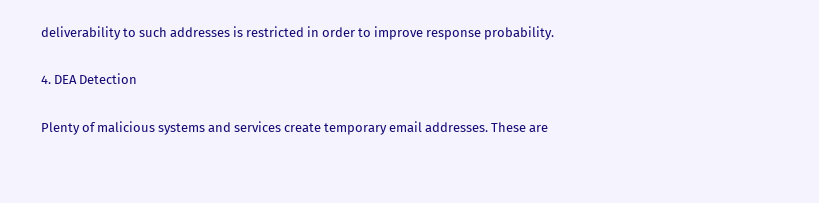deliverability to such addresses is restricted in order to improve response probability.

4. DEA Detection

Plenty of malicious systems and services create temporary email addresses. These are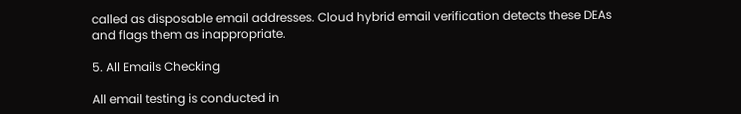called as disposable email addresses. Cloud hybrid email verification detects these DEAs and flags them as inappropriate.

5. All Emails Checking

All email testing is conducted in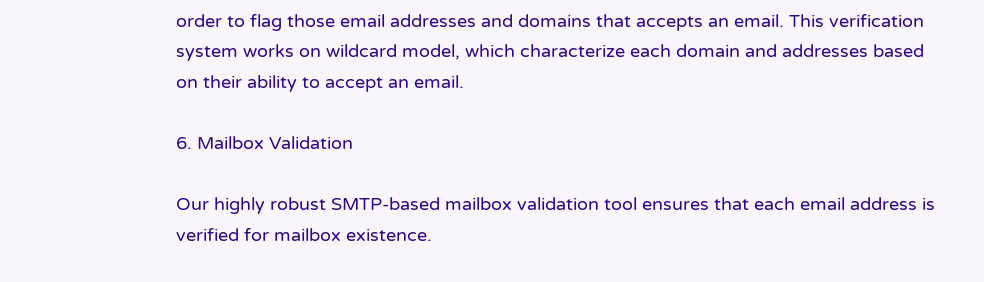order to flag those email addresses and domains that accepts an email. This verification system works on wildcard model, which characterize each domain and addresses based on their ability to accept an email.

6. Mailbox Validation

Our highly robust SMTP-based mailbox validation tool ensures that each email address is verified for mailbox existence.